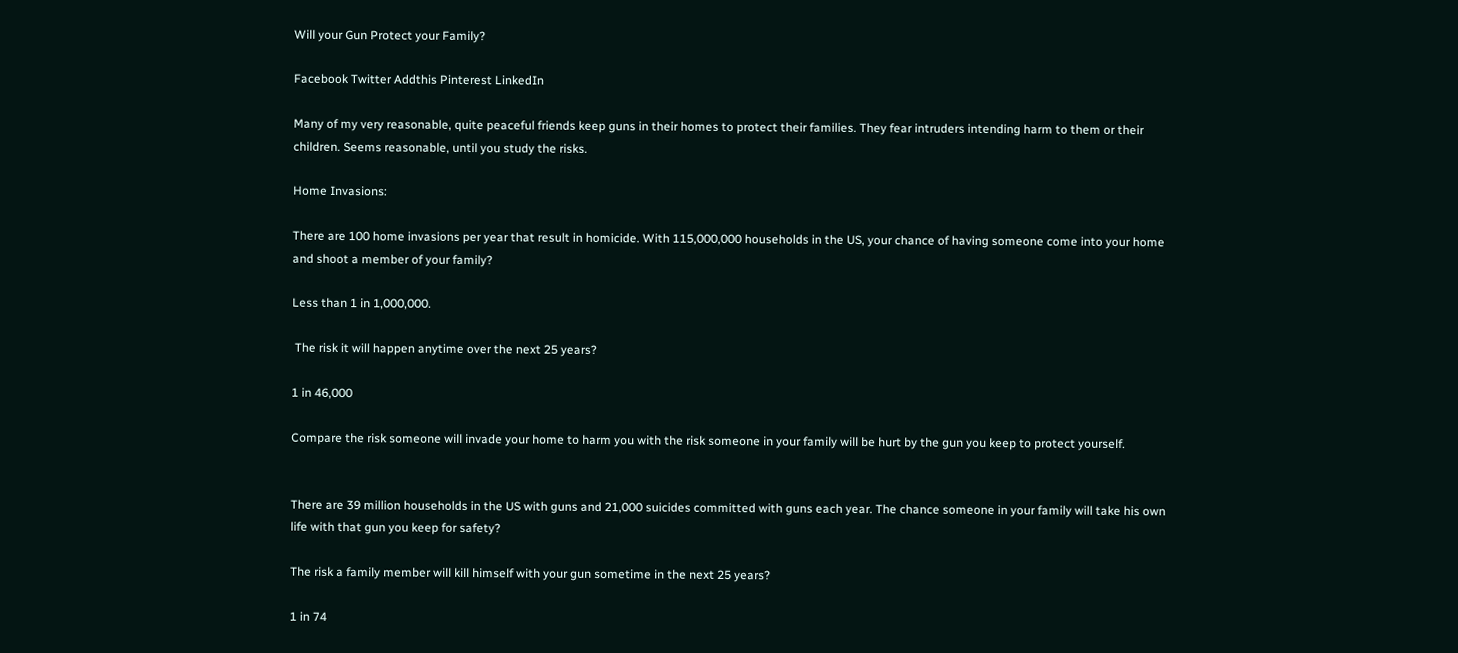Will your Gun Protect your Family?

Facebook Twitter Addthis Pinterest LinkedIn

Many of my very reasonable, quite peaceful friends keep guns in their homes to protect their families. They fear intruders intending harm to them or their children. Seems reasonable, until you study the risks.

Home Invasions:

There are 100 home invasions per year that result in homicide. With 115,000,000 households in the US, your chance of having someone come into your home and shoot a member of your family?

Less than 1 in 1,000,000.

 The risk it will happen anytime over the next 25 years?

1 in 46,000

Compare the risk someone will invade your home to harm you with the risk someone in your family will be hurt by the gun you keep to protect yourself.


There are 39 million households in the US with guns and 21,000 suicides committed with guns each year. The chance someone in your family will take his own life with that gun you keep for safety?

The risk a family member will kill himself with your gun sometime in the next 25 years?

1 in 74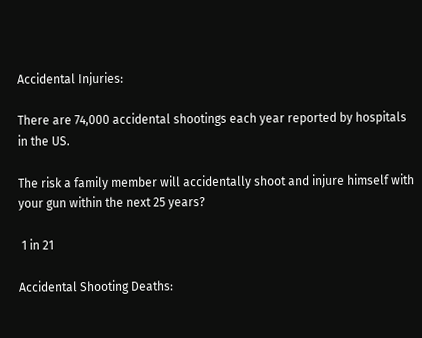Accidental Injuries:

There are 74,000 accidental shootings each year reported by hospitals in the US.

The risk a family member will accidentally shoot and injure himself with your gun within the next 25 years?

 1 in 21

Accidental Shooting Deaths: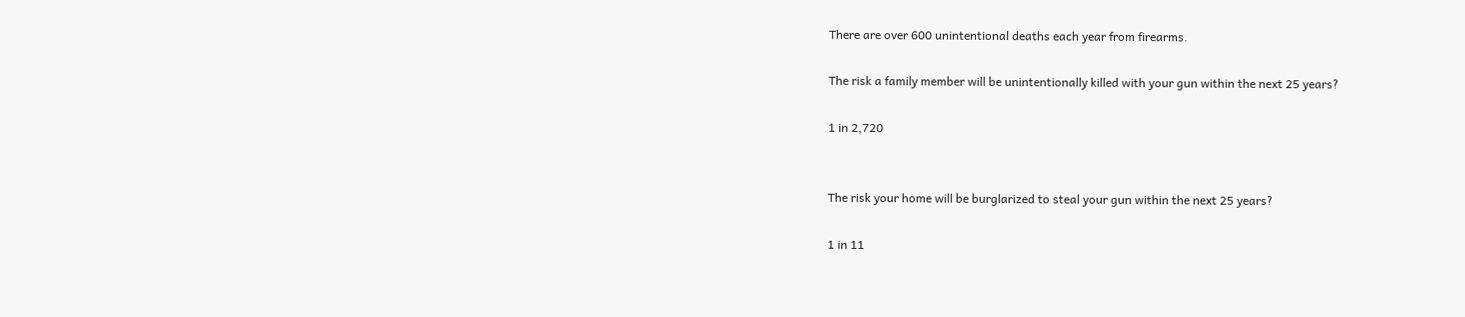There are over 600 unintentional deaths each year from firearms.

The risk a family member will be unintentionally killed with your gun within the next 25 years?

1 in 2,720


The risk your home will be burglarized to steal your gun within the next 25 years?

1 in 11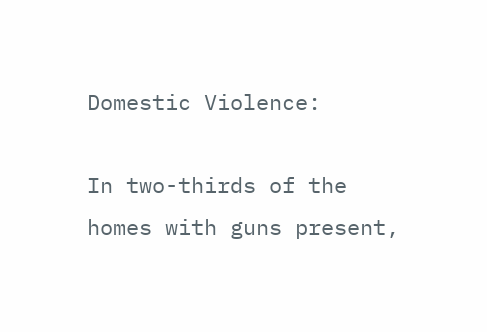Domestic Violence:

In two-thirds of the homes with guns present,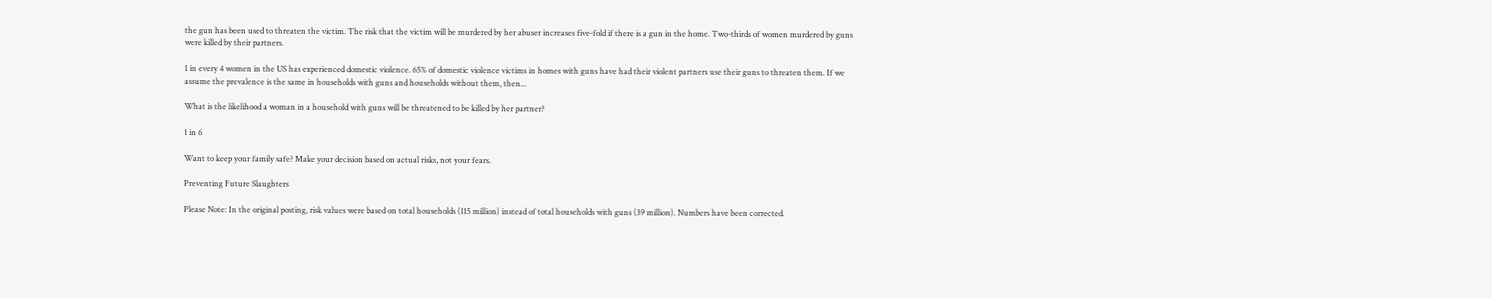the gun has been used to threaten the victim. The risk that the victim will be murdered by her abuser increases five-fold if there is a gun in the home. Two-thirds of women murdered by guns were killed by their partners.

1 in every 4 women in the US has experienced domestic violence. 65% of domestic violence victims in homes with guns have had their violent partners use their guns to threaten them. If we assume the prevalence is the same in households with guns and households without them, then...

What is the likelihood a woman in a household with guns will be threatened to be killed by her partner?

1 in 6

Want to keep your family safe? Make your decision based on actual risks, not your fears.

Preventing Future Slaughters

Please Note: In the original posting, risk values were based on total households (115 million) instead of total households with guns (39 million). Numbers have been corrected.